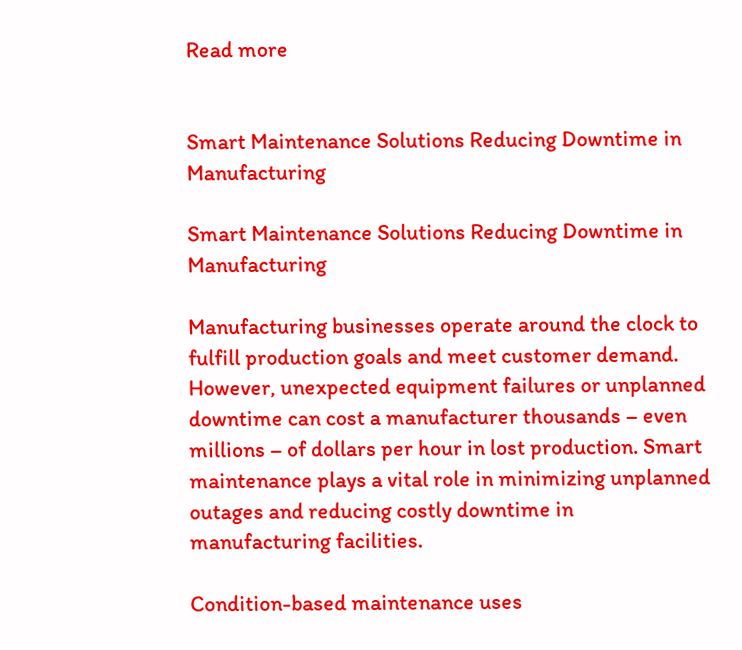Read more


Smart Maintenance Solutions Reducing Downtime in Manufacturing

Smart Maintenance Solutions Reducing Downtime in Manufacturing

Manufacturing businesses operate around the clock to fulfill production goals and meet customer demand. However, unexpected equipment failures or unplanned downtime can cost a manufacturer thousands – even millions – of dollars per hour in lost production. Smart maintenance plays a vital role in minimizing unplanned outages and reducing costly downtime in manufacturing facilities.

Condition-based maintenance uses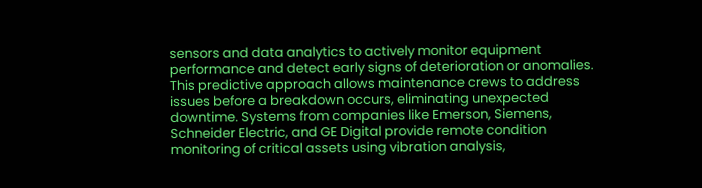sensors and data analytics to actively monitor equipment performance and detect early signs of deterioration or anomalies. This predictive approach allows maintenance crews to address issues before a breakdown occurs, eliminating unexpected downtime. Systems from companies like Emerson, Siemens, Schneider Electric, and GE Digital provide remote condition monitoring of critical assets using vibration analysis,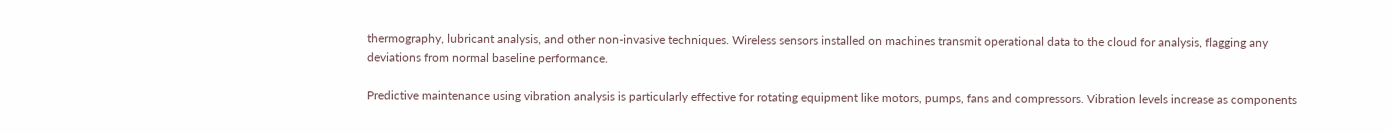thermography, lubricant analysis, and other non-invasive techniques. Wireless sensors installed on machines transmit operational data to the cloud for analysis, flagging any deviations from normal baseline performance.

Predictive maintenance using vibration analysis is particularly effective for rotating equipment like motors, pumps, fans and compressors. Vibration levels increase as components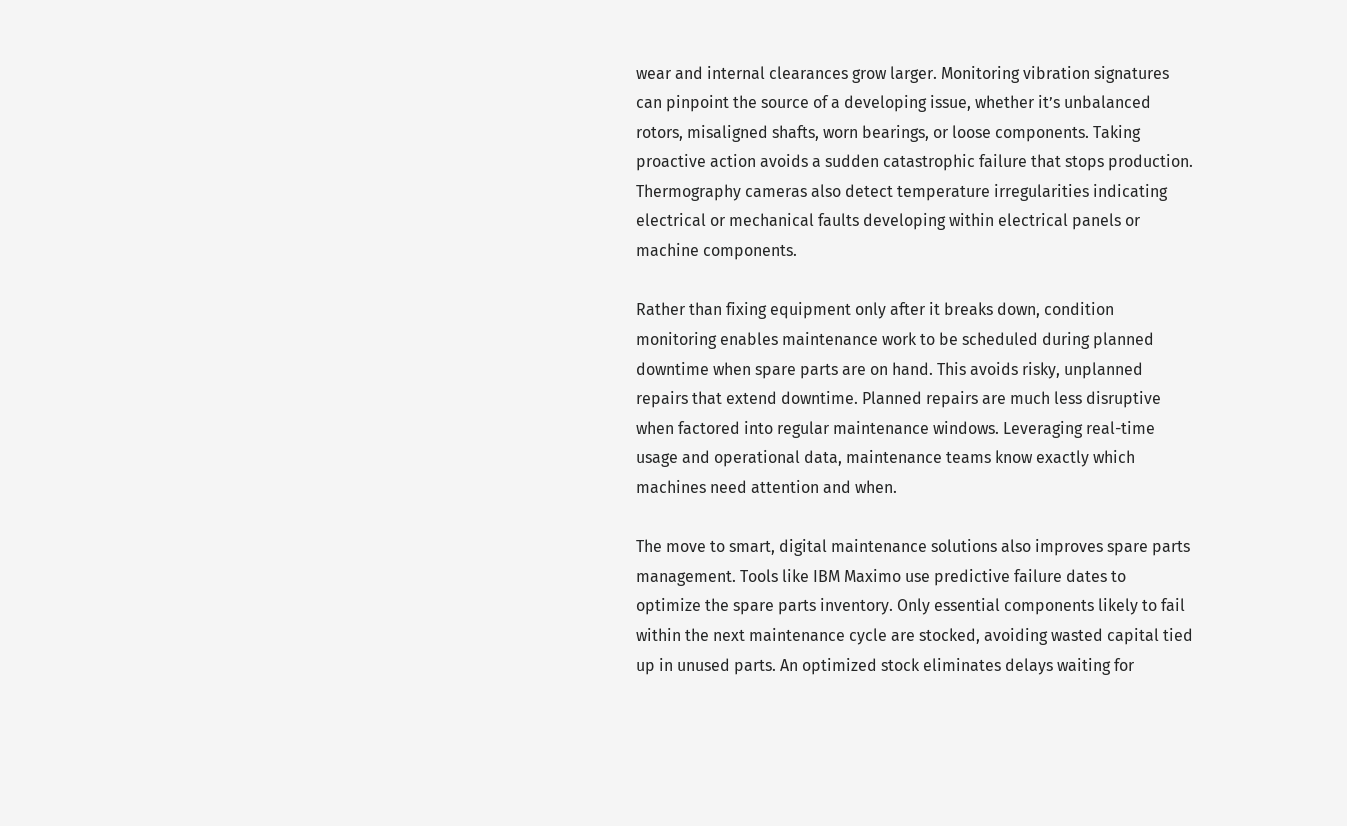wear and internal clearances grow larger. Monitoring vibration signatures can pinpoint the source of a developing issue, whether it’s unbalanced rotors, misaligned shafts, worn bearings, or loose components. Taking proactive action avoids a sudden catastrophic failure that stops production. Thermography cameras also detect temperature irregularities indicating electrical or mechanical faults developing within electrical panels or machine components.

Rather than fixing equipment only after it breaks down, condition monitoring enables maintenance work to be scheduled during planned downtime when spare parts are on hand. This avoids risky, unplanned repairs that extend downtime. Planned repairs are much less disruptive when factored into regular maintenance windows. Leveraging real-time usage and operational data, maintenance teams know exactly which machines need attention and when.

The move to smart, digital maintenance solutions also improves spare parts management. Tools like IBM Maximo use predictive failure dates to optimize the spare parts inventory. Only essential components likely to fail within the next maintenance cycle are stocked, avoiding wasted capital tied up in unused parts. An optimized stock eliminates delays waiting for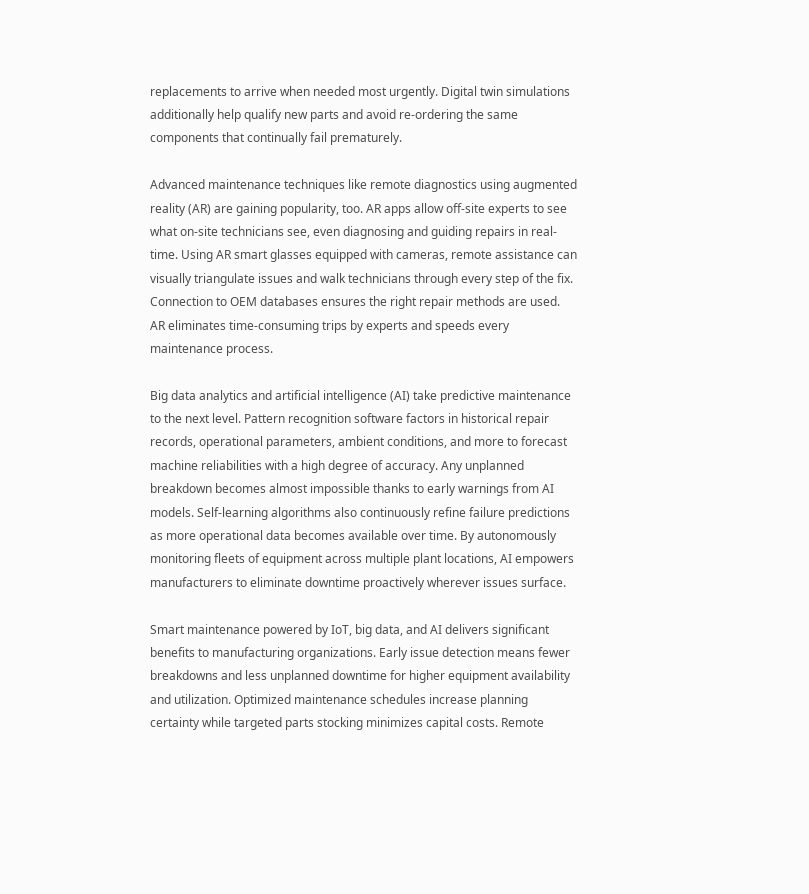replacements to arrive when needed most urgently. Digital twin simulations additionally help qualify new parts and avoid re-ordering the same components that continually fail prematurely.

Advanced maintenance techniques like remote diagnostics using augmented reality (AR) are gaining popularity, too. AR apps allow off-site experts to see what on-site technicians see, even diagnosing and guiding repairs in real-time. Using AR smart glasses equipped with cameras, remote assistance can visually triangulate issues and walk technicians through every step of the fix. Connection to OEM databases ensures the right repair methods are used. AR eliminates time-consuming trips by experts and speeds every maintenance process.

Big data analytics and artificial intelligence (AI) take predictive maintenance to the next level. Pattern recognition software factors in historical repair records, operational parameters, ambient conditions, and more to forecast machine reliabilities with a high degree of accuracy. Any unplanned breakdown becomes almost impossible thanks to early warnings from AI models. Self-learning algorithms also continuously refine failure predictions as more operational data becomes available over time. By autonomously monitoring fleets of equipment across multiple plant locations, AI empowers manufacturers to eliminate downtime proactively wherever issues surface.

Smart maintenance powered by IoT, big data, and AI delivers significant benefits to manufacturing organizations. Early issue detection means fewer breakdowns and less unplanned downtime for higher equipment availability and utilization. Optimized maintenance schedules increase planning certainty while targeted parts stocking minimizes capital costs. Remote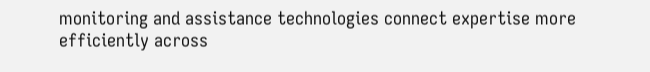monitoring and assistance technologies connect expertise more efficiently across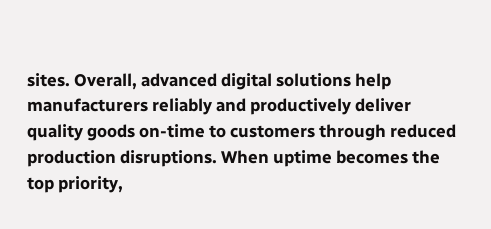sites. Overall, advanced digital solutions help manufacturers reliably and productively deliver quality goods on-time to customers through reduced production disruptions. When uptime becomes the top priority,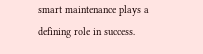smart maintenance plays a defining role in success.